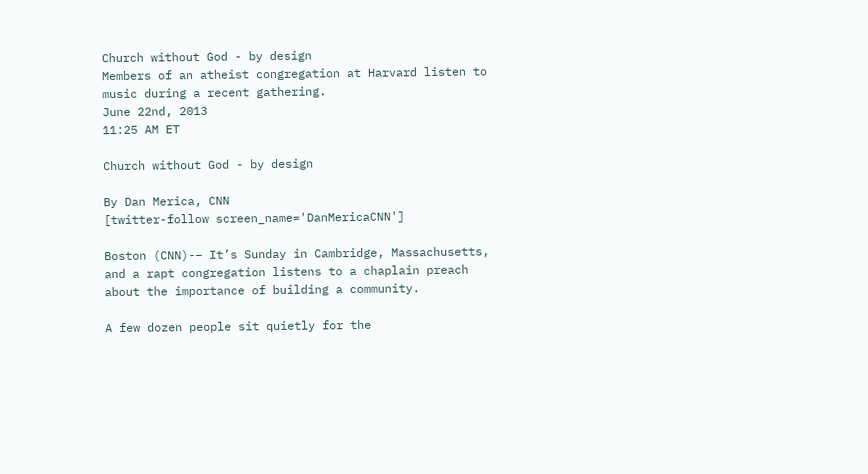Church without God - by design
Members of an atheist congregation at Harvard listen to music during a recent gathering.
June 22nd, 2013
11:25 AM ET

Church without God - by design

By Dan Merica, CNN
[twitter-follow screen_name='DanMericaCNN']

Boston (CNN)-– It’s Sunday in Cambridge, Massachusetts, and a rapt congregation listens to a chaplain preach about the importance of building a community.

A few dozen people sit quietly for the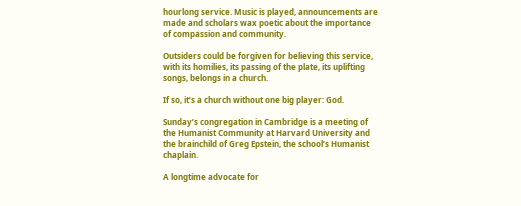hourlong service. Music is played, announcements are made and scholars wax poetic about the importance of compassion and community.

Outsiders could be forgiven for believing this service, with its homilies, its passing of the plate, its uplifting songs, belongs in a church.

If so, it’s a church without one big player: God.

Sunday’s congregation in Cambridge is a meeting of the Humanist Community at Harvard University and the brainchild of Greg Epstein, the school’s Humanist chaplain.

A longtime advocate for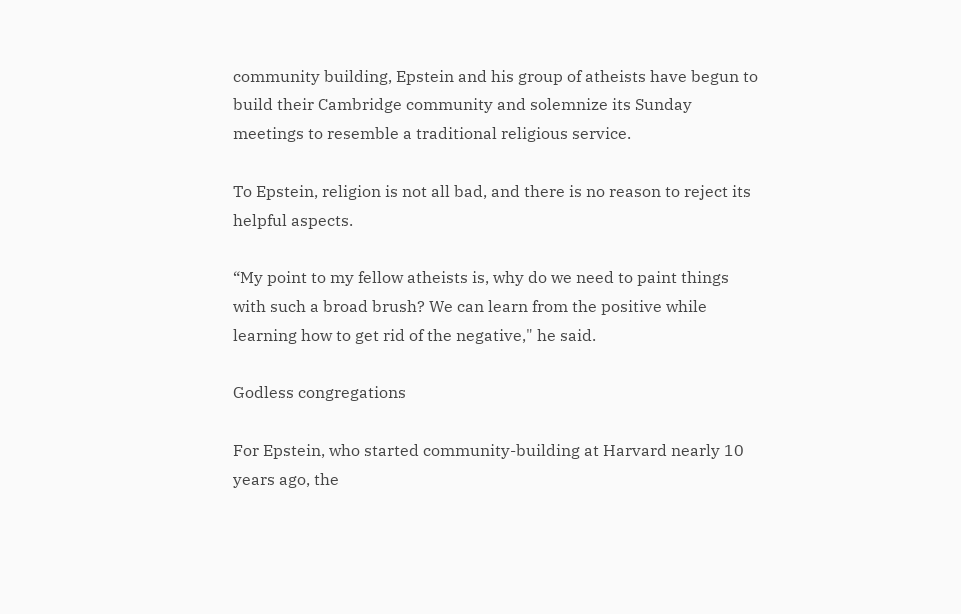community building, Epstein and his group of atheists have begun to build their Cambridge community and solemnize its Sunday meetings to resemble a traditional religious service.

To Epstein, religion is not all bad, and there is no reason to reject its helpful aspects.

“My point to my fellow atheists is, why do we need to paint things with such a broad brush? We can learn from the positive while learning how to get rid of the negative," he said.

Godless congregations

For Epstein, who started community-building at Harvard nearly 10 years ago, the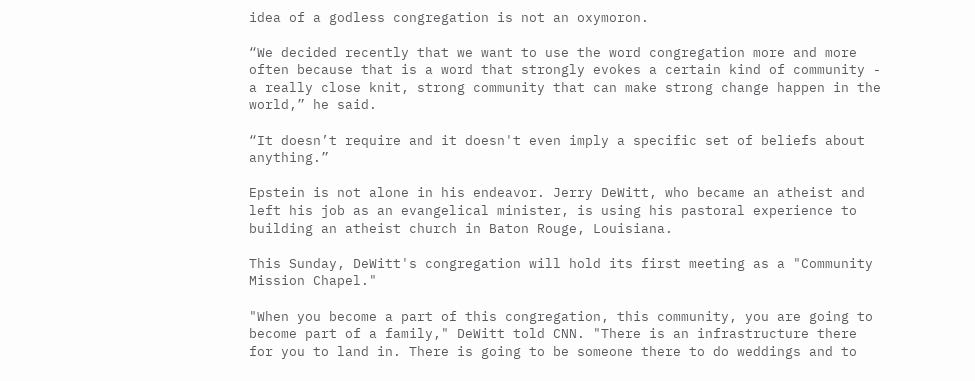idea of a godless congregation is not an oxymoron.

“We decided recently that we want to use the word congregation more and more often because that is a word that strongly evokes a certain kind of community - a really close knit, strong community that can make strong change happen in the world,” he said.

“It doesn’t require and it doesn't even imply a specific set of beliefs about anything.”

Epstein is not alone in his endeavor. Jerry DeWitt, who became an atheist and left his job as an evangelical minister, is using his pastoral experience to building an atheist church in Baton Rouge, Louisiana.

This Sunday, DeWitt's congregation will hold its first meeting as a "Community Mission Chapel."

"When you become a part of this congregation, this community, you are going to become part of a family," DeWitt told CNN. "There is an infrastructure there for you to land in. There is going to be someone there to do weddings and to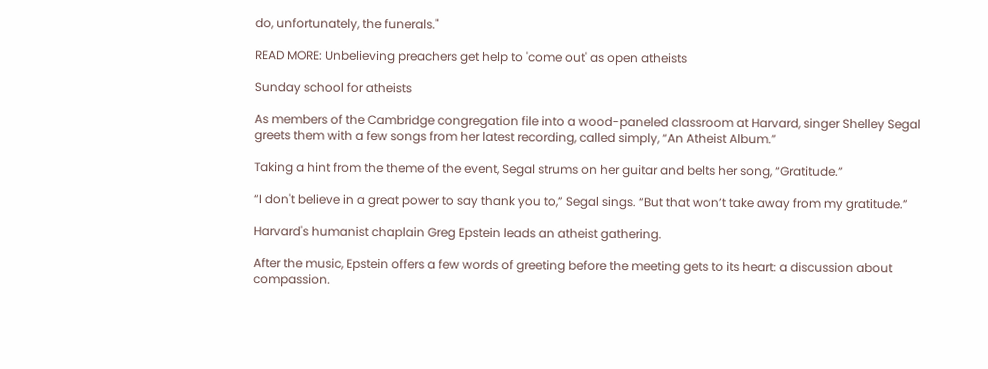do, unfortunately, the funerals."

READ MORE: Unbelieving preachers get help to 'come out' as open atheists

Sunday school for atheists

As members of the Cambridge congregation file into a wood-paneled classroom at Harvard, singer Shelley Segal greets them with a few songs from her latest recording, called simply, “An Atheist Album.”

Taking a hint from the theme of the event, Segal strums on her guitar and belts her song, “Gratitude.”

“I don't believe in a great power to say thank you to,” Segal sings. “But that won’t take away from my gratitude.”

Harvard's humanist chaplain Greg Epstein leads an atheist gathering.

After the music, Epstein offers a few words of greeting before the meeting gets to its heart: a discussion about compassion.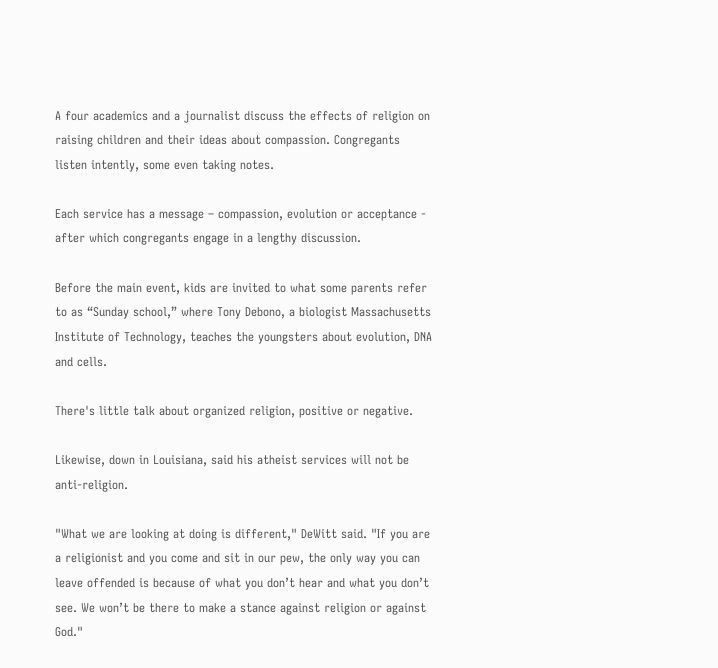A four academics and a journalist discuss the effects of religion on raising children and their ideas about compassion. Congregants listen intently, some even taking notes.

Each service has a message – compassion, evolution or acceptance - after which congregants engage in a lengthy discussion.

Before the main event, kids are invited to what some parents refer to as “Sunday school,” where Tony Debono, a biologist Massachusetts Institute of Technology, teaches the youngsters about evolution, DNA and cells.

There's little talk about organized religion, positive or negative.

Likewise, down in Louisiana, said his atheist services will not be anti-religion.

"What we are looking at doing is different," DeWitt said. "If you are a religionist and you come and sit in our pew, the only way you can leave offended is because of what you don’t hear and what you don’t see. We won’t be there to make a stance against religion or against God."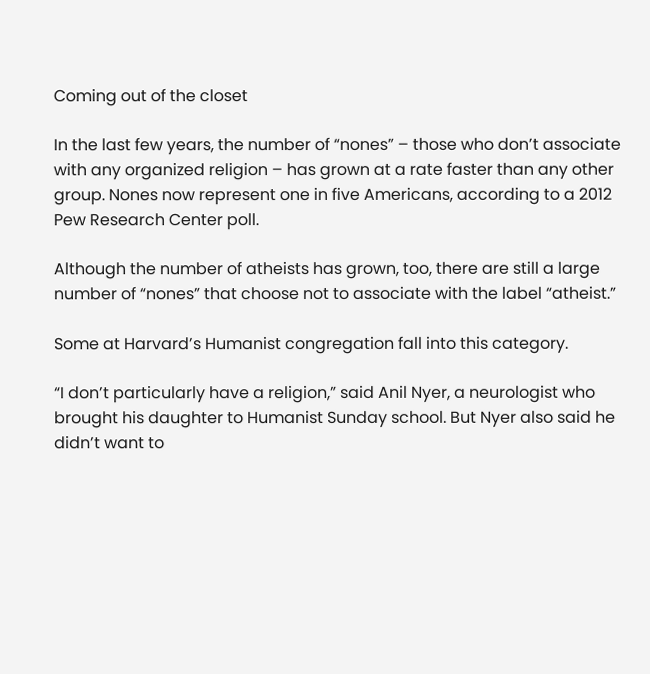Coming out of the closet

In the last few years, the number of “nones” – those who don’t associate with any organized religion – has grown at a rate faster than any other group. Nones now represent one in five Americans, according to a 2012 Pew Research Center poll.

Although the number of atheists has grown, too, there are still a large number of “nones” that choose not to associate with the label “atheist.”

Some at Harvard’s Humanist congregation fall into this category.

“I don’t particularly have a religion,” said Anil Nyer, a neurologist who brought his daughter to Humanist Sunday school. But Nyer also said he didn’t want to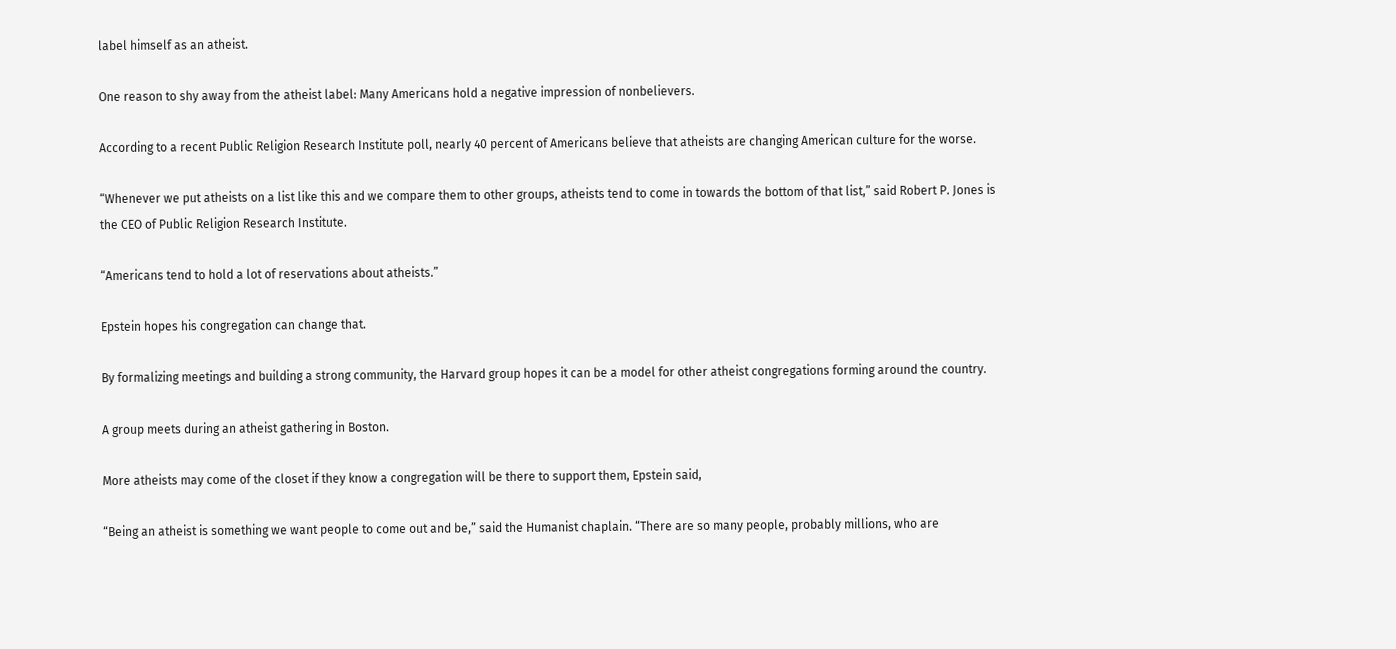label himself as an atheist.

One reason to shy away from the atheist label: Many Americans hold a negative impression of nonbelievers.

According to a recent Public Religion Research Institute poll, nearly 40 percent of Americans believe that atheists are changing American culture for the worse.

“Whenever we put atheists on a list like this and we compare them to other groups, atheists tend to come in towards the bottom of that list,” said Robert P. Jones is the CEO of Public Religion Research Institute.

“Americans tend to hold a lot of reservations about atheists.”

Epstein hopes his congregation can change that.

By formalizing meetings and building a strong community, the Harvard group hopes it can be a model for other atheist congregations forming around the country.

A group meets during an atheist gathering in Boston.

More atheists may come of the closet if they know a congregation will be there to support them, Epstein said,

“Being an atheist is something we want people to come out and be,” said the Humanist chaplain. “There are so many people, probably millions, who are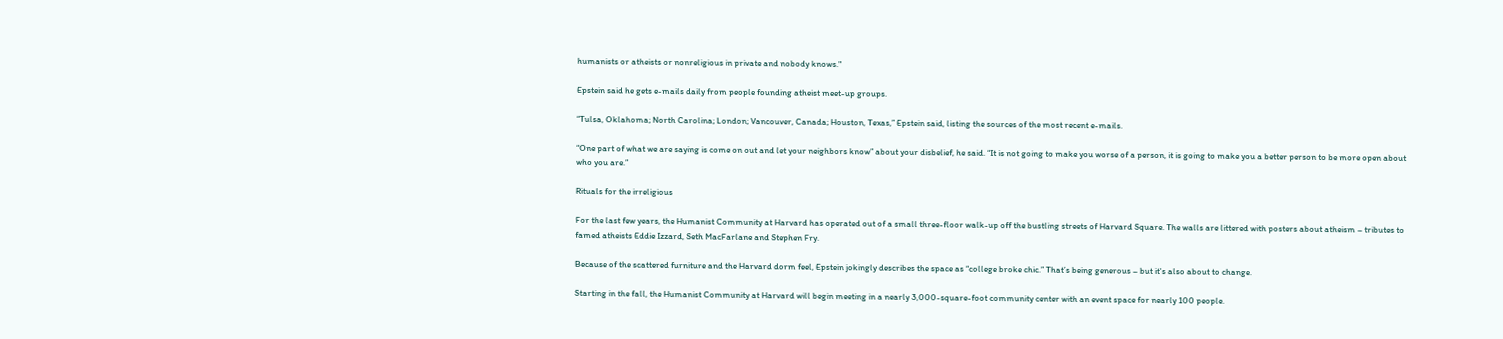humanists or atheists or nonreligious in private and nobody knows."

Epstein said he gets e-mails daily from people founding atheist meet-up groups.

“Tulsa, Oklahoma; North Carolina; London; Vancouver, Canada; Houston, Texas,” Epstein said, listing the sources of the most recent e-mails.

“One part of what we are saying is come on out and let your neighbors know” about your disbelief, he said. “It is not going to make you worse of a person, it is going to make you a better person to be more open about who you are.”

Rituals for the irreligious

For the last few years, the Humanist Community at Harvard has operated out of a small three-floor walk-up off the bustling streets of Harvard Square. The walls are littered with posters about atheism – tributes to famed atheists Eddie Izzard, Seth MacFarlane and Stephen Fry.

Because of the scattered furniture and the Harvard dorm feel, Epstein jokingly describes the space as “college broke chic.” That’s being generous – but it's also about to change.

Starting in the fall, the Humanist Community at Harvard will begin meeting in a nearly 3,000-square-foot community center with an event space for nearly 100 people.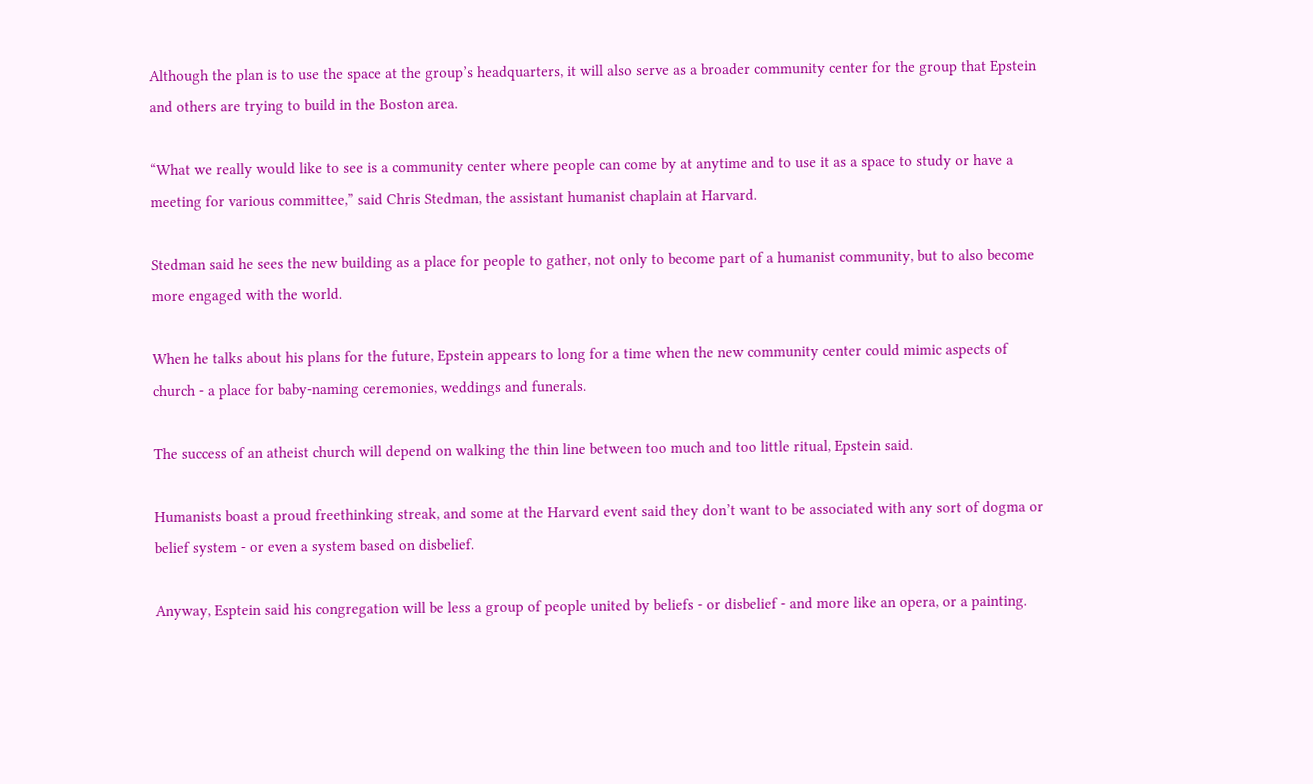Although the plan is to use the space at the group’s headquarters, it will also serve as a broader community center for the group that Epstein and others are trying to build in the Boston area.

“What we really would like to see is a community center where people can come by at anytime and to use it as a space to study or have a meeting for various committee,” said Chris Stedman, the assistant humanist chaplain at Harvard.

Stedman said he sees the new building as a place for people to gather, not only to become part of a humanist community, but to also become more engaged with the world.

When he talks about his plans for the future, Epstein appears to long for a time when the new community center could mimic aspects of church - a place for baby-naming ceremonies, weddings and funerals.

The success of an atheist church will depend on walking the thin line between too much and too little ritual, Epstein said.

Humanists boast a proud freethinking streak, and some at the Harvard event said they don’t want to be associated with any sort of dogma or belief system - or even a system based on disbelief.

Anyway, Esptein said his congregation will be less a group of people united by beliefs - or disbelief - and more like an opera, or a painting.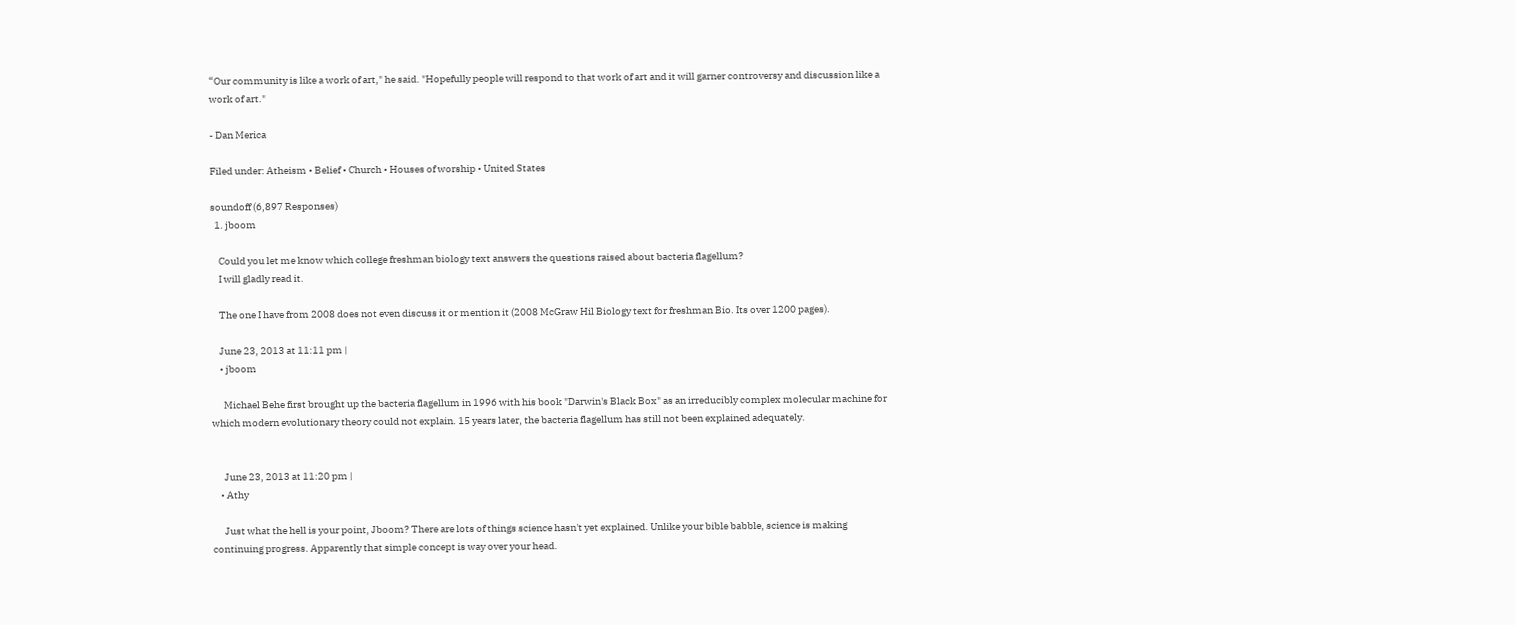“Our community is like a work of art," he said. "Hopefully people will respond to that work of art and it will garner controversy and discussion like a work of art."

- Dan Merica

Filed under: Atheism • Belief • Church • Houses of worship • United States

soundoff (6,897 Responses)
  1. jboom

    Could you let me know which college freshman biology text answers the questions raised about bacteria flagellum?
    I will gladly read it.

    The one I have from 2008 does not even discuss it or mention it (2008 McGraw Hil Biology text for freshman Bio. Its over 1200 pages).

    June 23, 2013 at 11:11 pm |
    • jboom

      Michael Behe first brought up the bacteria flagellum in 1996 with his book "Darwin's Black Box" as an irreducibly complex molecular machine for which modern evolutionary theory could not explain. 15 years later, the bacteria flagellum has still not been explained adequately.


      June 23, 2013 at 11:20 pm |
    • Athy

      Just what the hell is your point, Jboom? There are lots of things science hasn't yet explained. Unlike your bible babble, science is making continuing progress. Apparently that simple concept is way over your head.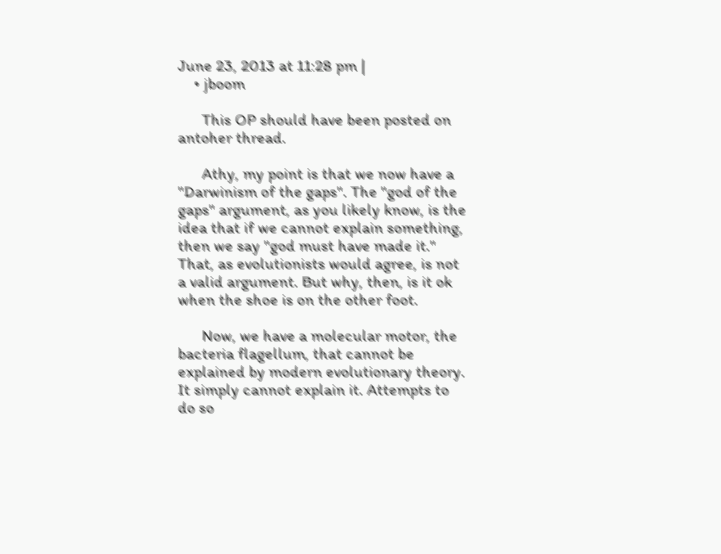June 23, 2013 at 11:28 pm |
    • jboom

      This OP should have been posted on antoher thread.

      Athy, my point is that we now have a "Darwinism of the gaps". The "god of the gaps" argument, as you likely know, is the idea that if we cannot explain something, then we say "god must have made it." That, as evolutionists would agree, is not a valid argument. But why, then, is it ok when the shoe is on the other foot.

      Now, we have a molecular motor, the bacteria flagellum, that cannot be explained by modern evolutionary theory. It simply cannot explain it. Attempts to do so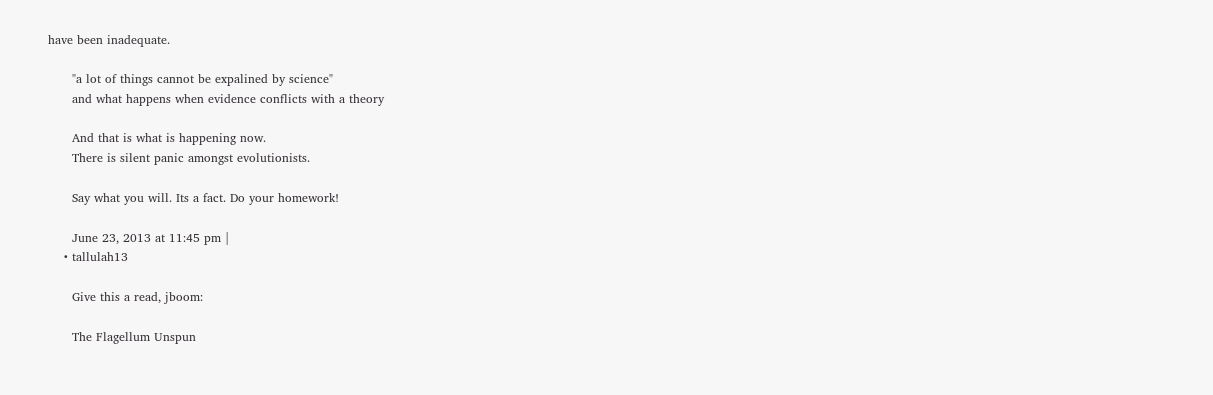have been inadequate.

      "a lot of things cannot be expalined by science"
      and what happens when evidence conflicts with a theory

      And that is what is happening now.
      There is silent panic amongst evolutionists.

      Say what you will. Its a fact. Do your homework!

      June 23, 2013 at 11:45 pm |
    • tallulah13

      Give this a read, jboom:

      The Flagellum Unspun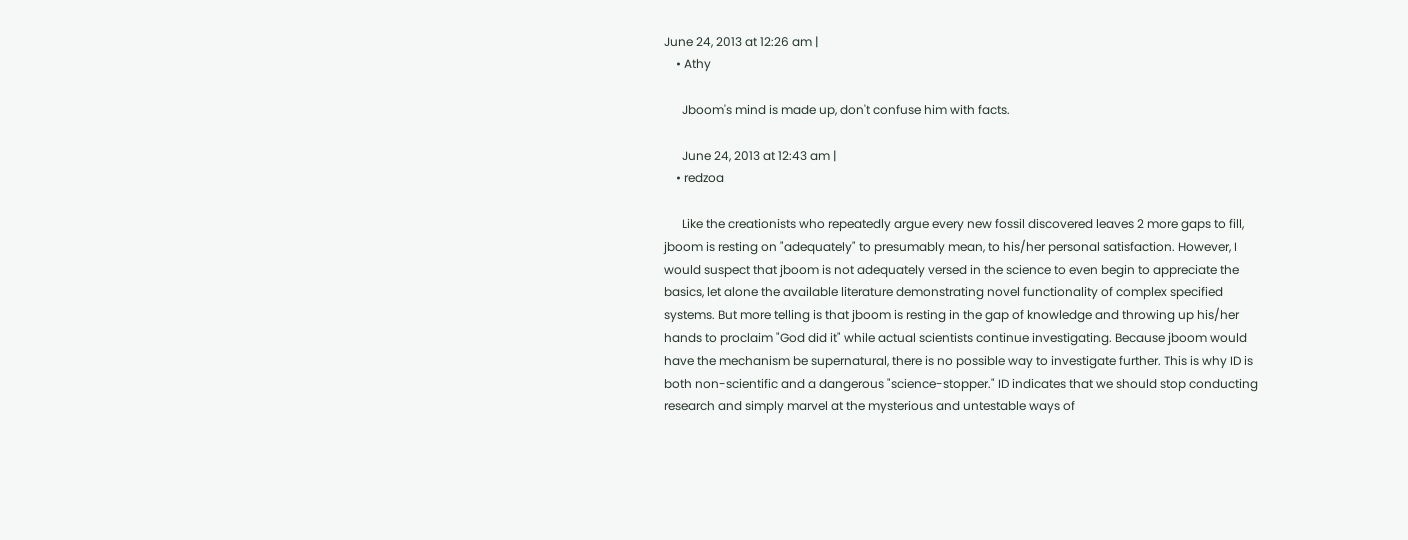June 24, 2013 at 12:26 am |
    • Athy

      Jboom's mind is made up, don't confuse him with facts.

      June 24, 2013 at 12:43 am |
    • redzoa

      Like the creationists who repeatedly argue every new fossil discovered leaves 2 more gaps to fill, jboom is resting on "adequately" to presumably mean, to his/her personal satisfaction. However, I would suspect that jboom is not adequately versed in the science to even begin to appreciate the basics, let alone the available literature demonstrating novel functionality of complex specified systems. But more telling is that jboom is resting in the gap of knowledge and throwing up his/her hands to proclaim "God did it" while actual scientists continue investigating. Because jboom would have the mechanism be supernatural, there is no possible way to investigate further. This is why ID is both non-scientific and a dangerous "science-stopper." ID indicates that we should stop conducting research and simply marvel at the mysterious and untestable ways of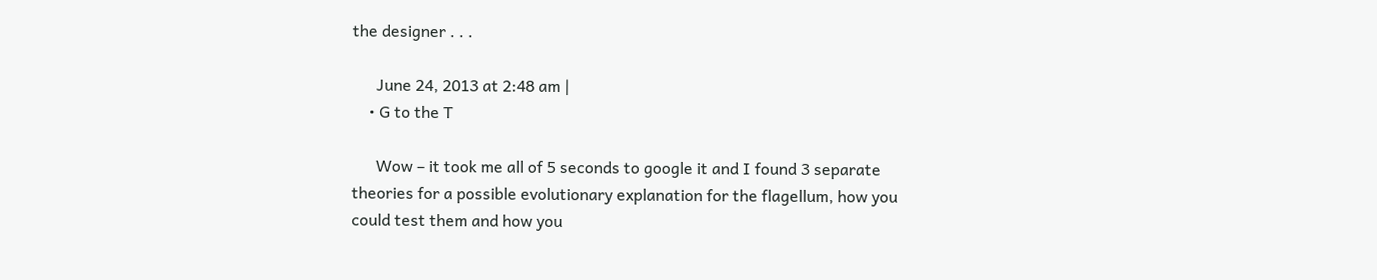the designer . . .

      June 24, 2013 at 2:48 am |
    • G to the T

      Wow – it took me all of 5 seconds to google it and I found 3 separate theories for a possible evolutionary explanation for the flagellum, how you could test them and how you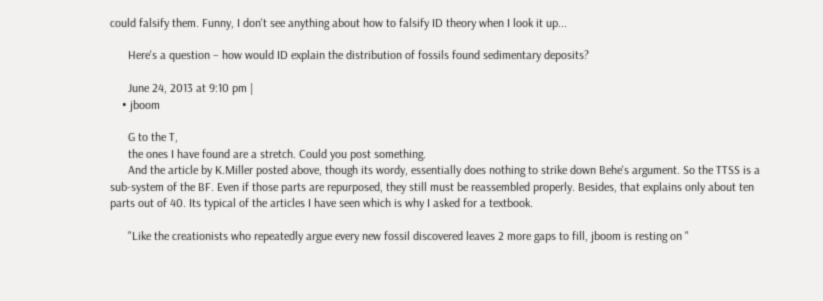could falsify them. Funny, I don't see anything about how to falsify ID theory when I look it up...

      Here's a question – how would ID explain the distribution of fossils found sedimentary deposits?

      June 24, 2013 at 9:10 pm |
    • jboom

      G to the T,
      the ones I have found are a stretch. Could you post something.
      And the article by K.Miller posted above, though its wordy, essentially does nothing to strike down Behe's argument. So the TTSS is a sub-system of the BF. Even if those parts are repurposed, they still must be reassembled properly. Besides, that explains only about ten parts out of 40. Its typical of the articles I have seen which is why I asked for a textbook.

      "Like the creationists who repeatedly argue every new fossil discovered leaves 2 more gaps to fill, jboom is resting on "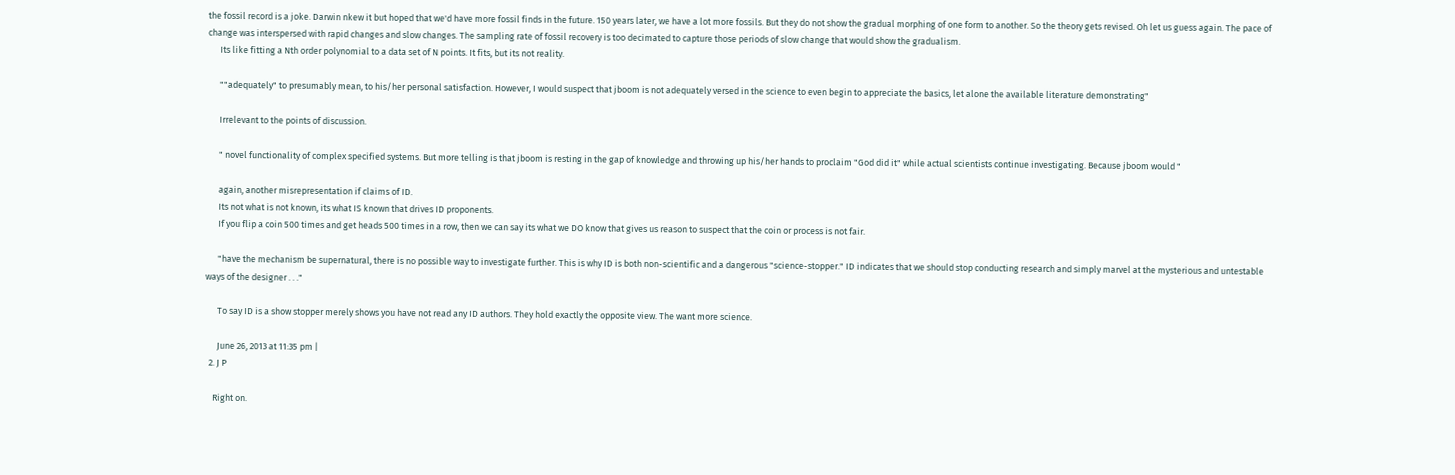the fossil record is a joke. Darwin nkew it but hoped that we'd have more fossil finds in the future. 150 years later, we have a lot more fossils. But they do not show the gradual morphing of one form to another. So the theory gets revised. Oh let us guess again. The pace of change was interspersed with rapid changes and slow changes. The sampling rate of fossil recovery is too decimated to capture those periods of slow change that would show the gradualism.
      Its like fitting a Nth order polynomial to a data set of N points. It fits, but its not reality.

      ""adequately" to presumably mean, to his/her personal satisfaction. However, I would suspect that jboom is not adequately versed in the science to even begin to appreciate the basics, let alone the available literature demonstrating"

      Irrelevant to the points of discussion.

      " novel functionality of complex specified systems. But more telling is that jboom is resting in the gap of knowledge and throwing up his/her hands to proclaim "God did it" while actual scientists continue investigating. Because jboom would "

      again, another misrepresentation if claims of ID.
      Its not what is not known, its what IS known that drives ID proponents.
      If you flip a coin 500 times and get heads 500 times in a row, then we can say its what we DO know that gives us reason to suspect that the coin or process is not fair.

      "have the mechanism be supernatural, there is no possible way to investigate further. This is why ID is both non-scientific and a dangerous "science-stopper." ID indicates that we should stop conducting research and simply marvel at the mysterious and untestable ways of the designer . . ."

      To say ID is a show stopper merely shows you have not read any ID authors. They hold exactly the opposite view. The want more science.

      June 26, 2013 at 11:35 pm |
  2. J P

    Right on.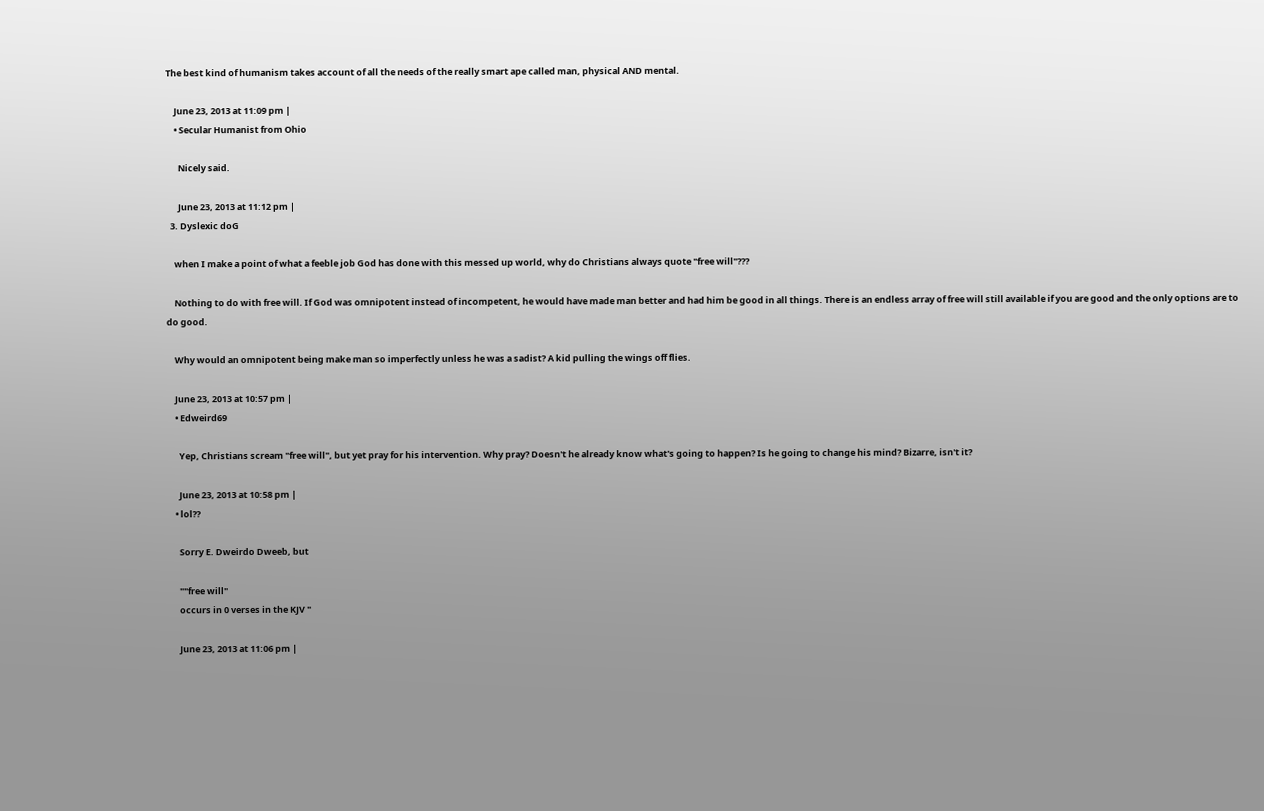The best kind of humanism takes account of all the needs of the really smart ape called man, physical AND mental.

    June 23, 2013 at 11:09 pm |
    • Secular Humanist from Ohio

      Nicely said.

      June 23, 2013 at 11:12 pm |
  3. Dyslexic doG

    when I make a point of what a feeble job God has done with this messed up world, why do Christians always quote "free will"???

    Nothing to do with free will. If God was omnipotent instead of incompetent, he would have made man better and had him be good in all things. There is an endless array of free will still available if you are good and the only options are to do good.

    Why would an omnipotent being make man so imperfectly unless he was a sadist? A kid pulling the wings off flies.

    June 23, 2013 at 10:57 pm |
    • Edweird69

      Yep, Christians scream "free will", but yet pray for his intervention. Why pray? Doesn't he already know what's going to happen? Is he going to change his mind? Bizarre, isn't it?

      June 23, 2013 at 10:58 pm |
    • lol??

      Sorry E. Dweirdo Dweeb, but

      ""free will"
      occurs in 0 verses in the KJV "

      June 23, 2013 at 11:06 pm |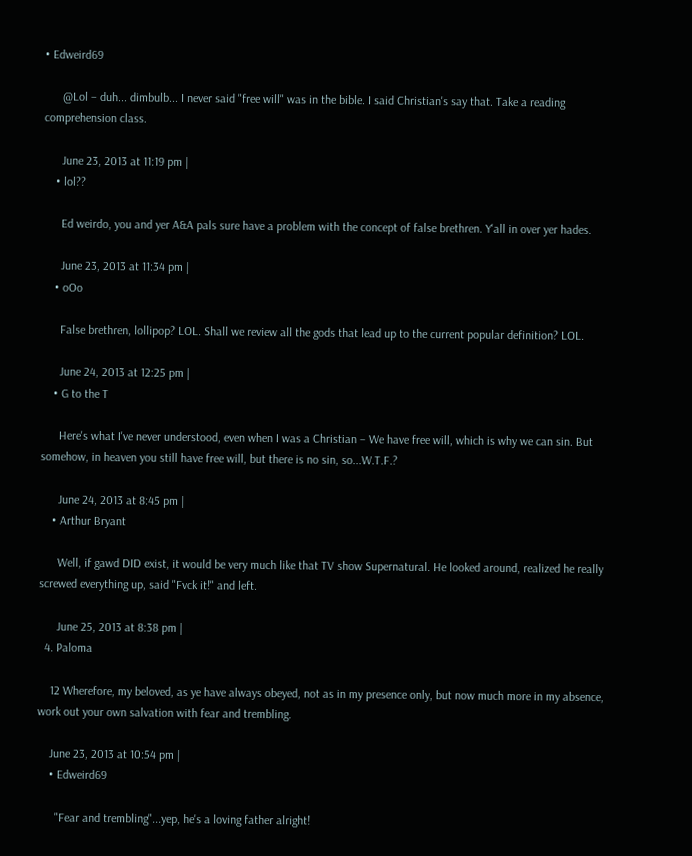• Edweird69

      @Lol – duh... dimbulb... I never said "free will" was in the bible. I said Christian's say that. Take a reading comprehension class.

      June 23, 2013 at 11:19 pm |
    • lol??

      Ed weirdo, you and yer A&A pals sure have a problem with the concept of false brethren. Y'all in over yer hades.

      June 23, 2013 at 11:34 pm |
    • oOo

      False brethren, lollipop? LOL. Shall we review all the gods that lead up to the current popular definition? LOL.

      June 24, 2013 at 12:25 pm |
    • G to the T

      Here's what I've never understood, even when I was a Christian – We have free will, which is why we can sin. But somehow, in heaven you still have free will, but there is no sin, so...W.T.F.?

      June 24, 2013 at 8:45 pm |
    • Arthur Bryant

      Well, if gawd DID exist, it would be very much like that TV show Supernatural. He looked around, realized he really screwed everything up, said "Fvck it!" and left.

      June 25, 2013 at 8:38 pm |
  4. Paloma

    12 Wherefore, my beloved, as ye have always obeyed, not as in my presence only, but now much more in my absence, work out your own salvation with fear and trembling.

    June 23, 2013 at 10:54 pm |
    • Edweird69

      "Fear and trembling"...yep, he's a loving father alright!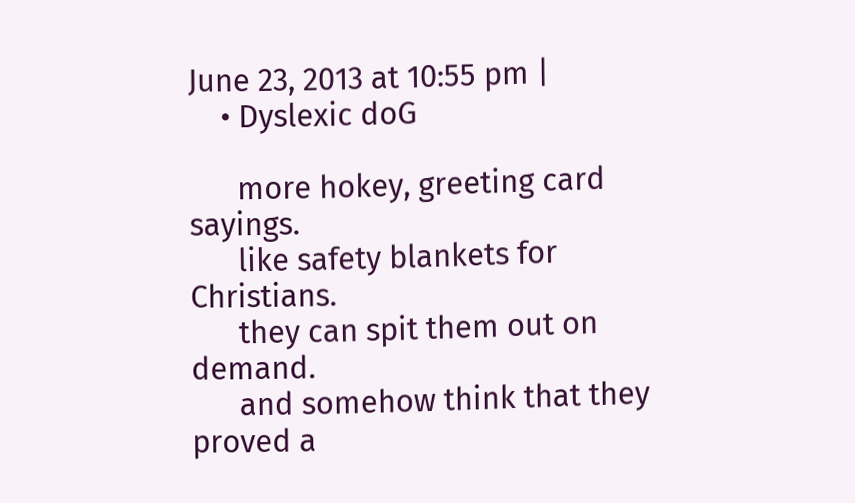June 23, 2013 at 10:55 pm |
    • Dyslexic doG

      more hokey, greeting card sayings.
      like safety blankets for Christians.
      they can spit them out on demand.
      and somehow think that they proved a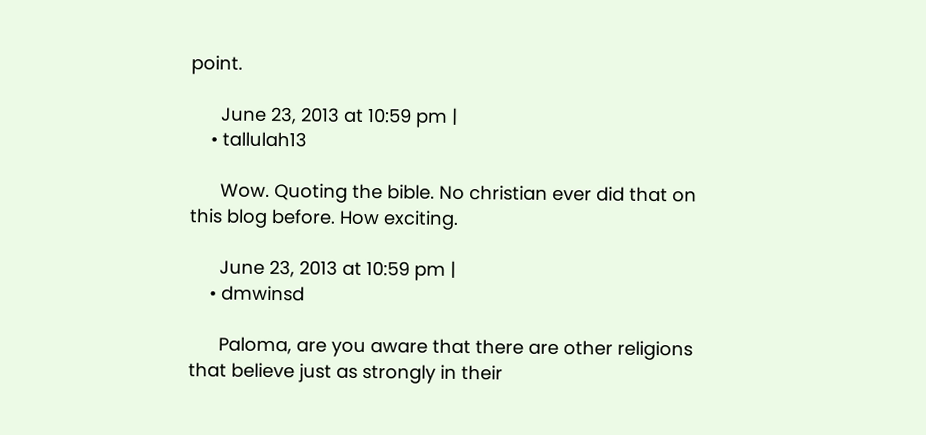point.

      June 23, 2013 at 10:59 pm |
    • tallulah13

      Wow. Quoting the bible. No christian ever did that on this blog before. How exciting.

      June 23, 2013 at 10:59 pm |
    • dmwinsd

      Paloma, are you aware that there are other religions that believe just as strongly in their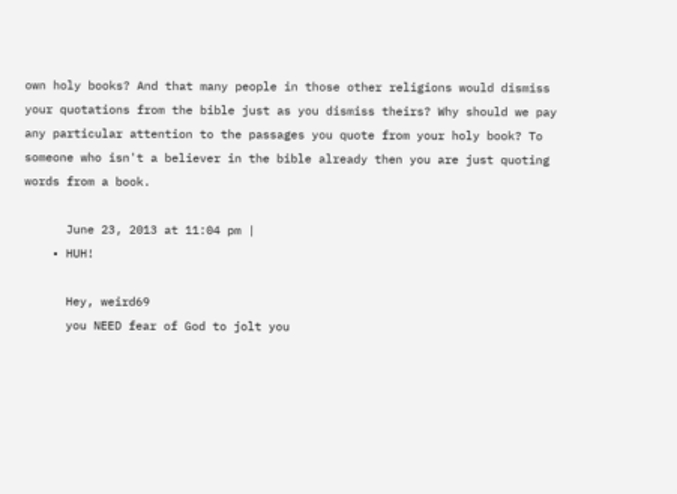own holy books? And that many people in those other religions would dismiss your quotations from the bible just as you dismiss theirs? Why should we pay any particular attention to the passages you quote from your holy book? To someone who isn't a believer in the bible already then you are just quoting words from a book.

      June 23, 2013 at 11:04 pm |
    • HUH!

      Hey, weird69
      you NEED fear of God to jolt you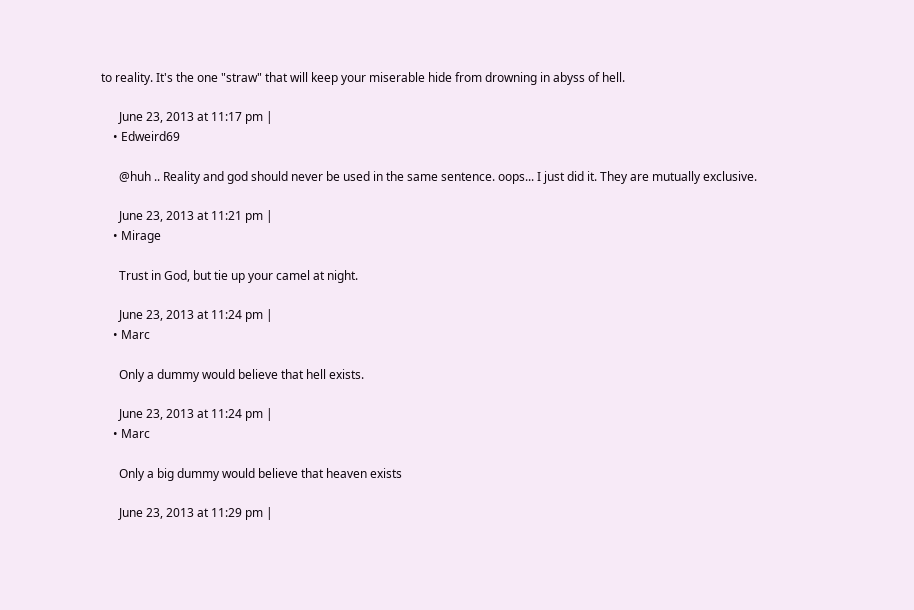to reality. It's the one "straw" that will keep your miserable hide from drowning in abyss of hell.

      June 23, 2013 at 11:17 pm |
    • Edweird69

      @huh .. Reality and god should never be used in the same sentence. oops... I just did it. They are mutually exclusive.

      June 23, 2013 at 11:21 pm |
    • Mirage

      Trust in God, but tie up your camel at night.

      June 23, 2013 at 11:24 pm |
    • Marc

      Only a dummy would believe that hell exists.

      June 23, 2013 at 11:24 pm |
    • Marc

      Only a big dummy would believe that heaven exists

      June 23, 2013 at 11:29 pm |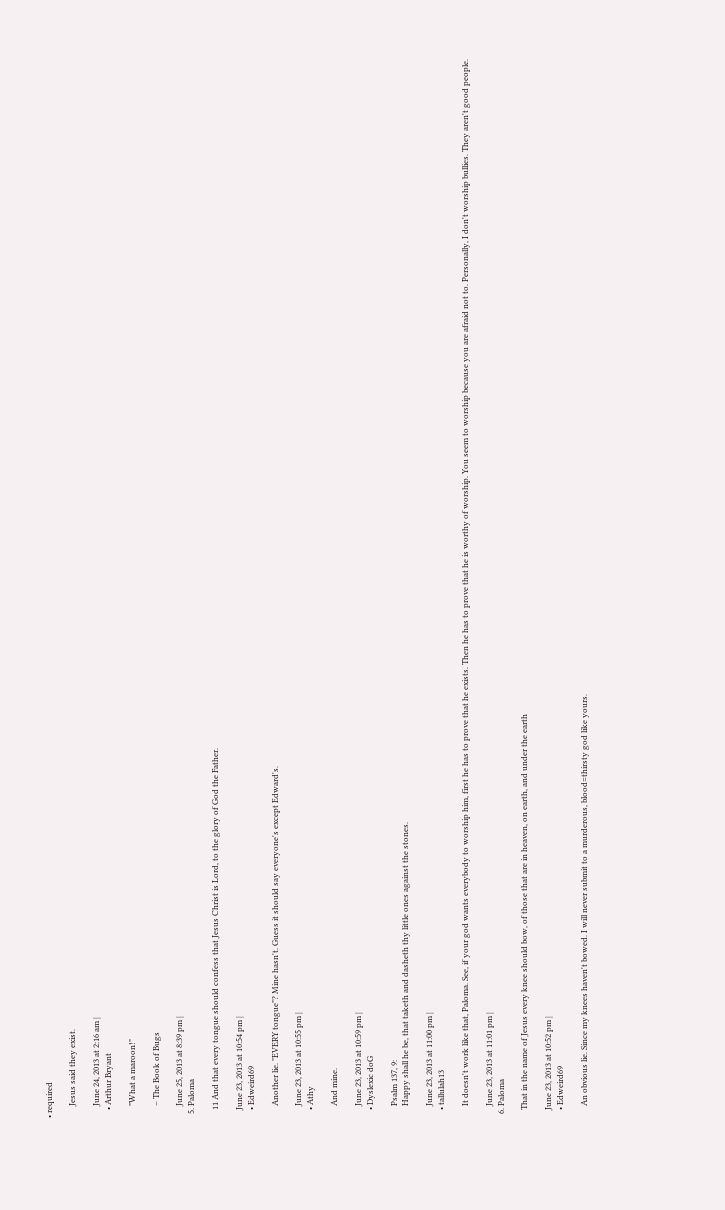• required

      Jesus said they exist.

      June 24, 2013 at 2:16 am |
    • Arthur Bryant

      "What a maroon!"

      – The Book of Bugs

      June 25, 2013 at 8:39 pm |
  5. Paloma

    11 And that every tongue should confess that Jesus Christ is Lord, to the glory of God the Father.

    June 23, 2013 at 10:54 pm |
    • Edweird69

      Another lie. "EVERY tongue"? Mine hasn't. Guess it should say everyone's except Edward's.

      June 23, 2013 at 10:55 pm |
    • Athy

      And mine.

      June 23, 2013 at 10:59 pm |
    • Dyslexic doG

      Psalm 137, 9:
      Happy shall he be, that taketh and dasheth thy little ones against the stones.

      June 23, 2013 at 11:00 pm |
    • tallulah13

      It doesn't work like that, Paloma. See, if your god wants everybody to worship him, first he has to prove that he exists. Then he has to prove that he is worthy of worship. You seem to worship because you are afraid not to. Personally, I don't worship bullies. They aren't good people.

      June 23, 2013 at 11:01 pm |
  6. Paloma

    That in the name of Jesus every knee should bow, of those that are in heaven, on earth, and under the earth

    June 23, 2013 at 10:52 pm |
    • Edweird69

      An obvious lie. Since my knees haven't bowed. I will never submit to a murderous, blood=thirsty god like yours.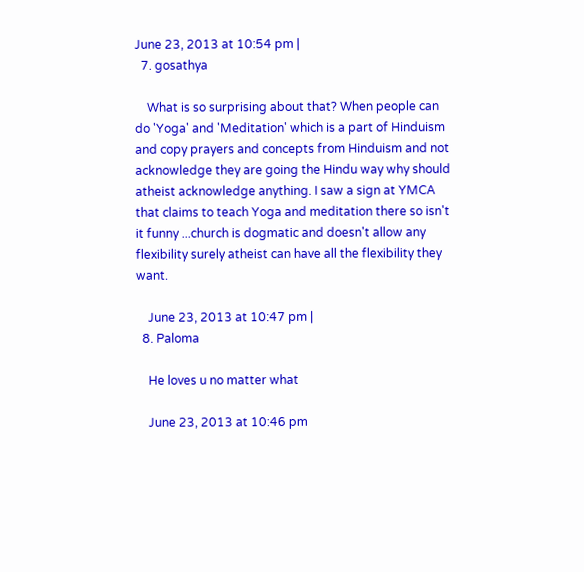June 23, 2013 at 10:54 pm |
  7. gosathya

    What is so surprising about that? When people can do 'Yoga' and 'Meditation' which is a part of Hinduism and copy prayers and concepts from Hinduism and not acknowledge they are going the Hindu way why should atheist acknowledge anything. I saw a sign at YMCA that claims to teach Yoga and meditation there so isn't it funny ...church is dogmatic and doesn't allow any flexibility surely atheist can have all the flexibility they want.

    June 23, 2013 at 10:47 pm |
  8. Paloma

    He loves u no matter what

    June 23, 2013 at 10:46 pm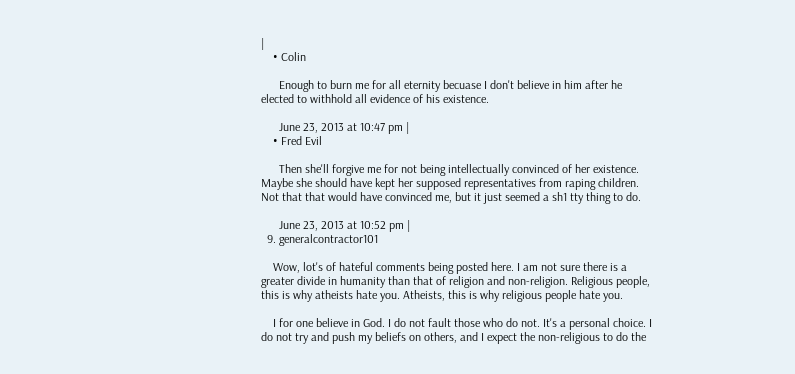|
    • Colin

      Enough to burn me for all eternity becuase I don't believe in him after he elected to withhold all evidence of his existence.

      June 23, 2013 at 10:47 pm |
    • Fred Evil

      Then she'll forgive me for not being intellectually convinced of her existence. Maybe she should have kept her supposed representatives from raping children. Not that that would have convinced me, but it just seemed a sh1 tty thing to do.

      June 23, 2013 at 10:52 pm |
  9. generalcontractor101

    Wow, lot's of hateful comments being posted here. I am not sure there is a greater divide in humanity than that of religion and non-religion. Religious people, this is why atheists hate you. Atheists, this is why religious people hate you.

    I for one believe in God. I do not fault those who do not. It's a personal choice. I do not try and push my beliefs on others, and I expect the non-religious to do the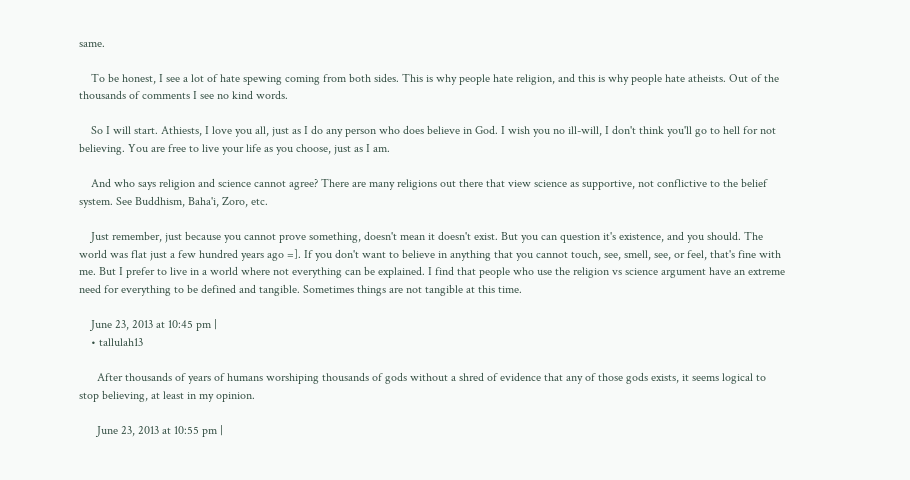same.

    To be honest, I see a lot of hate spewing coming from both sides. This is why people hate religion, and this is why people hate atheists. Out of the thousands of comments I see no kind words.

    So I will start. Athiests, I love you all, just as I do any person who does believe in God. I wish you no ill-will, I don't think you'll go to hell for not believing. You are free to live your life as you choose, just as I am.

    And who says religion and science cannot agree? There are many religions out there that view science as supportive, not conflictive to the belief system. See Buddhism, Baha'i, Zoro, etc.

    Just remember, just because you cannot prove something, doesn't mean it doesn't exist. But you can question it's existence, and you should. The world was flat just a few hundred years ago =]. If you don't want to believe in anything that you cannot touch, see, smell, see, or feel, that's fine with me. But I prefer to live in a world where not everything can be explained. I find that people who use the religion vs science argument have an extreme need for everything to be defined and tangible. Sometimes things are not tangible at this time.

    June 23, 2013 at 10:45 pm |
    • tallulah13

      After thousands of years of humans worshiping thousands of gods without a shred of evidence that any of those gods exists, it seems logical to stop believing, at least in my opinion.

      June 23, 2013 at 10:55 pm |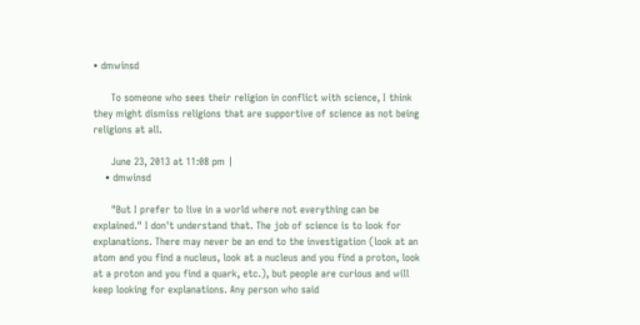• dmwinsd

      To someone who sees their religion in conflict with science, I think they might dismiss religions that are supportive of science as not being religions at all.

      June 23, 2013 at 11:08 pm |
    • dmwinsd

      "But I prefer to live in a world where not everything can be explained." I don't understand that. The job of science is to look for explanations. There may never be an end to the investigation (look at an atom and you find a nucleus, look at a nucleus and you find a proton, look at a proton and you find a quark, etc.), but people are curious and will keep looking for explanations. Any person who said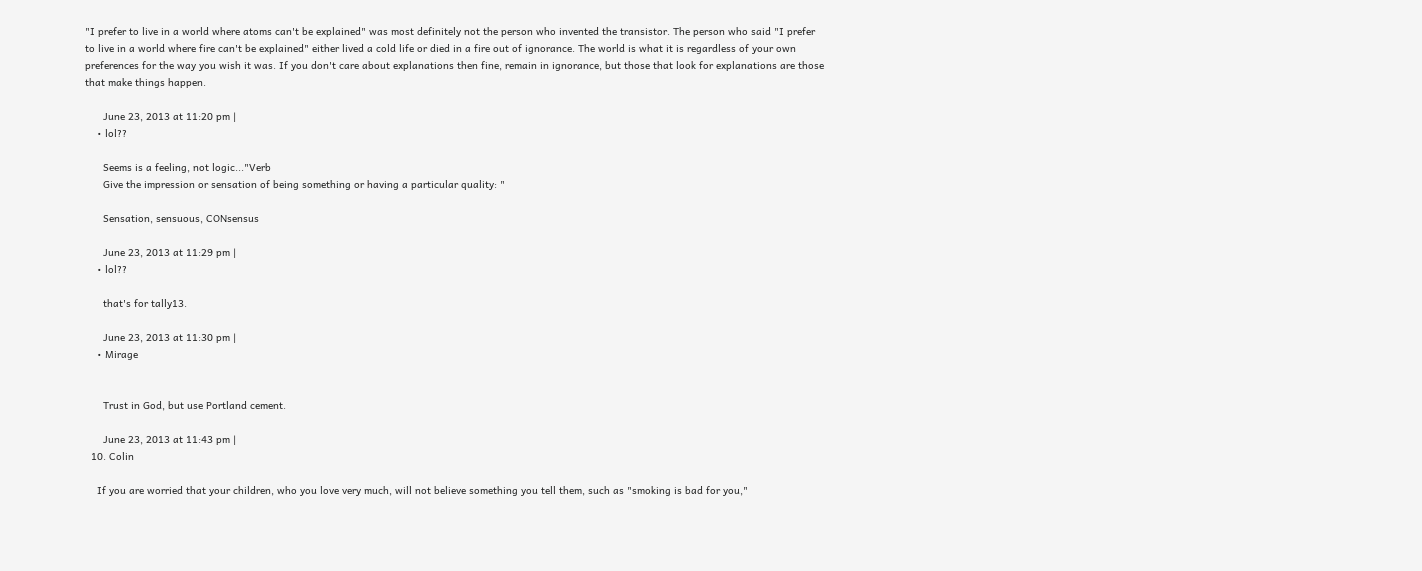"I prefer to live in a world where atoms can't be explained" was most definitely not the person who invented the transistor. The person who said "I prefer to live in a world where fire can't be explained" either lived a cold life or died in a fire out of ignorance. The world is what it is regardless of your own preferences for the way you wish it was. If you don't care about explanations then fine, remain in ignorance, but those that look for explanations are those that make things happen.

      June 23, 2013 at 11:20 pm |
    • lol??

      Seems is a feeling, not logic..."Verb
      Give the impression or sensation of being something or having a particular quality: "

      Sensation, sensuous, CONsensus

      June 23, 2013 at 11:29 pm |
    • lol??

      that's for tally13.

      June 23, 2013 at 11:30 pm |
    • Mirage


      Trust in God, but use Portland cement.

      June 23, 2013 at 11:43 pm |
  10. Colin

    If you are worried that your children, who you love very much, will not believe something you tell them, such as "smoking is bad for you,"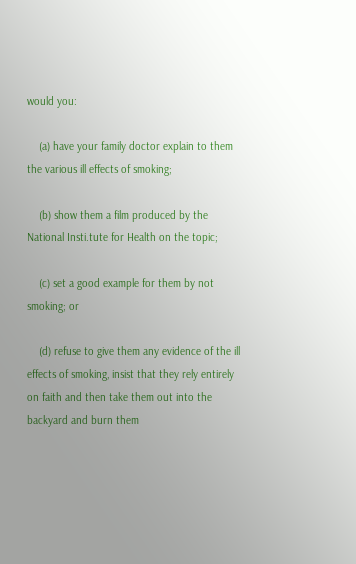would you:

    (a) have your family doctor explain to them the various ill effects of smoking;

    (b) show them a film produced by the National Insti.tute for Health on the topic;

    (c) set a good example for them by not smoking; or

    (d) refuse to give them any evidence of the ill effects of smoking, insist that they rely entirely on faith and then take them out into the backyard and burn them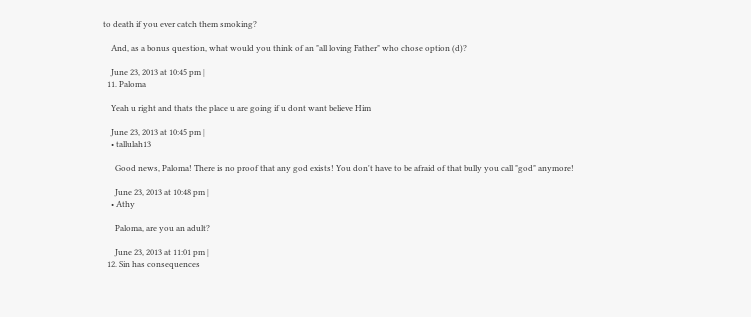to death if you ever catch them smoking?

    And, as a bonus question, what would you think of an "all loving Father" who chose option (d)?

    June 23, 2013 at 10:45 pm |
  11. Paloma

    Yeah u right and thats the place u are going if u dont want believe Him

    June 23, 2013 at 10:45 pm |
    • tallulah13

      Good news, Paloma! There is no proof that any god exists! You don't have to be afraid of that bully you call "god" anymore!

      June 23, 2013 at 10:48 pm |
    • Athy

      Paloma, are you an adult?

      June 23, 2013 at 11:01 pm |
  12. Sin has consequences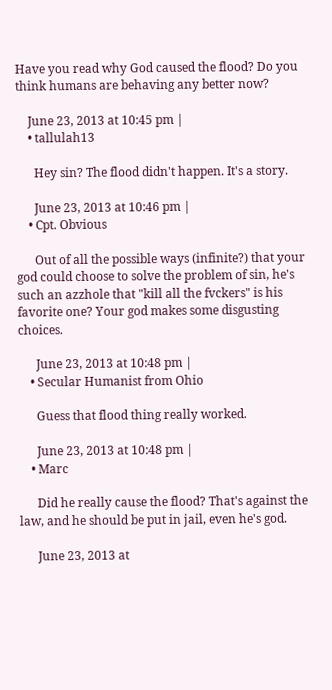Have you read why God caused the flood? Do you think humans are behaving any better now?

    June 23, 2013 at 10:45 pm |
    • tallulah13

      Hey sin? The flood didn't happen. It's a story.

      June 23, 2013 at 10:46 pm |
    • Cpt. Obvious

      Out of all the possible ways (infinite?) that your god could choose to solve the problem of sin, he's such an azzhole that "kill all the fvckers" is his favorite one? Your god makes some disgusting choices.

      June 23, 2013 at 10:48 pm |
    • Secular Humanist from Ohio

      Guess that flood thing really worked.

      June 23, 2013 at 10:48 pm |
    • Marc

      Did he really cause the flood? That's against the law, and he should be put in jail, even he's god.

      June 23, 2013 at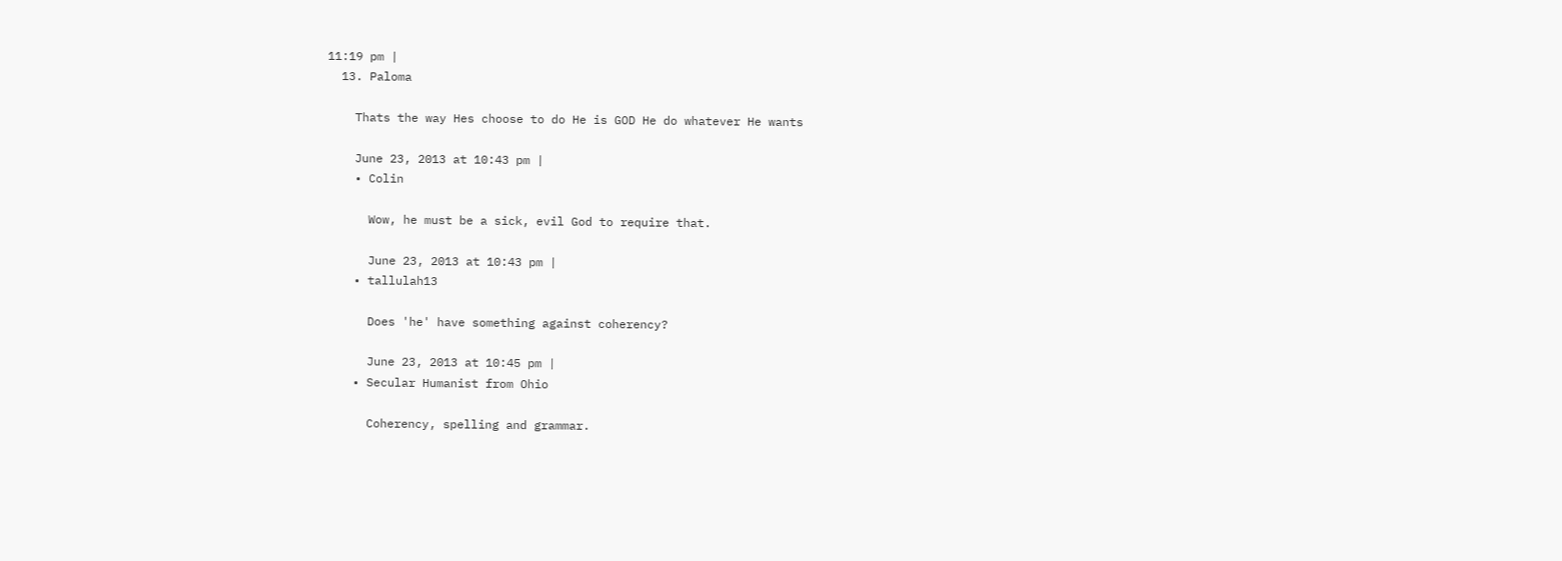11:19 pm |
  13. Paloma

    Thats the way Hes choose to do He is GOD He do whatever He wants

    June 23, 2013 at 10:43 pm |
    • Colin

      Wow, he must be a sick, evil God to require that.

      June 23, 2013 at 10:43 pm |
    • tallulah13

      Does 'he' have something against coherency?

      June 23, 2013 at 10:45 pm |
    • Secular Humanist from Ohio

      Coherency, spelling and grammar.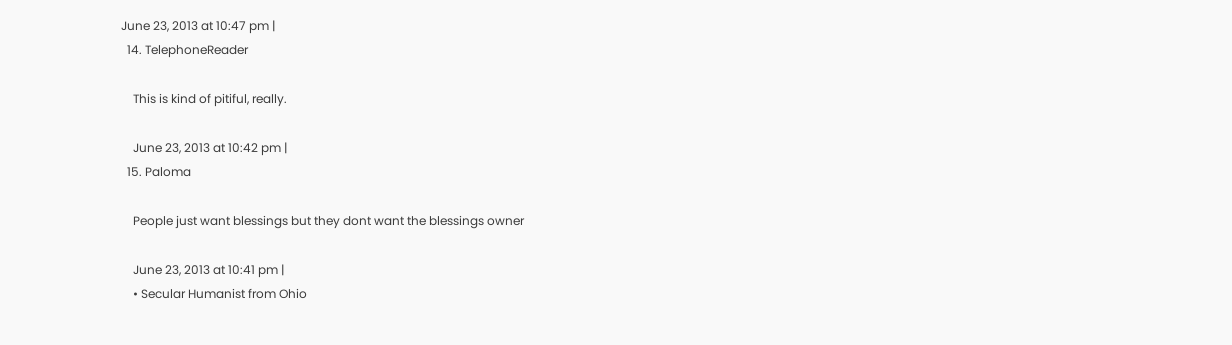June 23, 2013 at 10:47 pm |
  14. TelephoneReader

    This is kind of pitiful, really.

    June 23, 2013 at 10:42 pm |
  15. Paloma

    People just want blessings but they dont want the blessings owner

    June 23, 2013 at 10:41 pm |
    • Secular Humanist from Ohio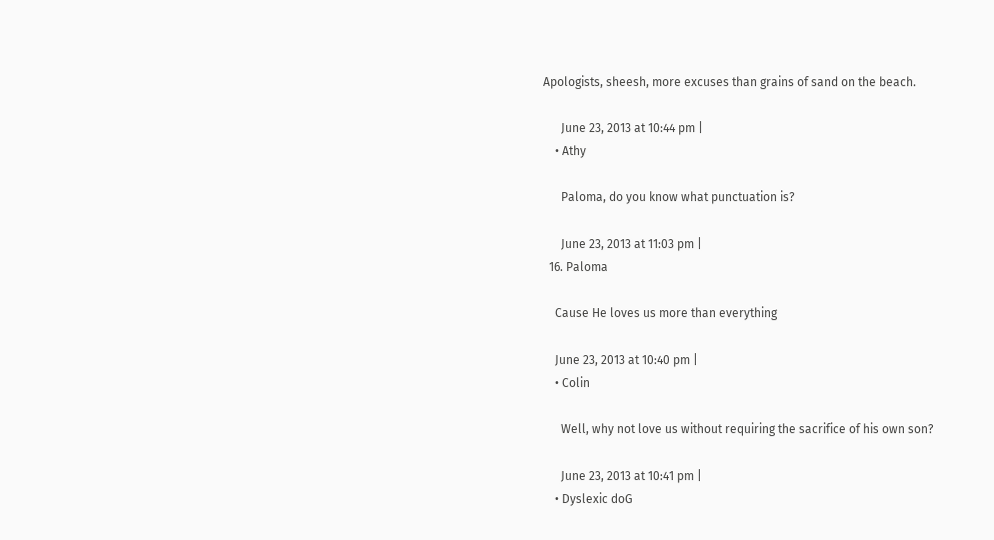Apologists, sheesh, more excuses than grains of sand on the beach.

      June 23, 2013 at 10:44 pm |
    • Athy

      Paloma, do you know what punctuation is?

      June 23, 2013 at 11:03 pm |
  16. Paloma

    Cause He loves us more than everything

    June 23, 2013 at 10:40 pm |
    • Colin

      Well, why not love us without requiring the sacrifice of his own son?

      June 23, 2013 at 10:41 pm |
    • Dyslexic doG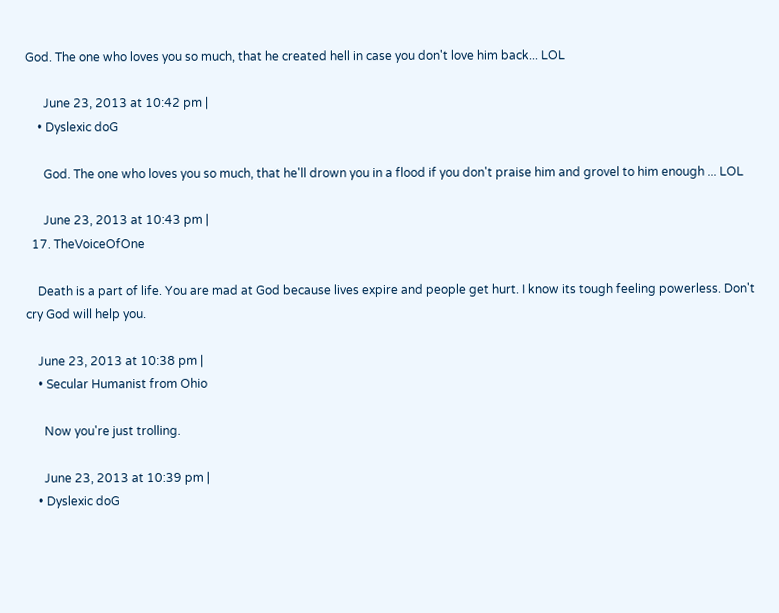God. The one who loves you so much, that he created hell in case you don't love him back... LOL

      June 23, 2013 at 10:42 pm |
    • Dyslexic doG

      God. The one who loves you so much, that he'll drown you in a flood if you don't praise him and grovel to him enough ... LOL

      June 23, 2013 at 10:43 pm |
  17. TheVoiceOfOne

    Death is a part of life. You are mad at God because lives expire and people get hurt. I know its tough feeling powerless. Don't cry God will help you.

    June 23, 2013 at 10:38 pm |
    • Secular Humanist from Ohio

      Now you're just trolling.

      June 23, 2013 at 10:39 pm |
    • Dyslexic doG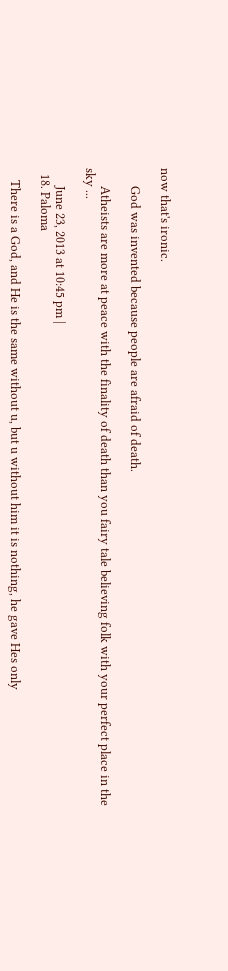now that's ironic.

      God was invented because people are afraid of death.

      Atheists are more at peace with the finality of death than you fairy tale believing folk with your perfect place in the sky ...

      June 23, 2013 at 10:45 pm |
  18. Paloma

    There is a God, and He is the same without u, but u without him it is nothing, he gave Hes only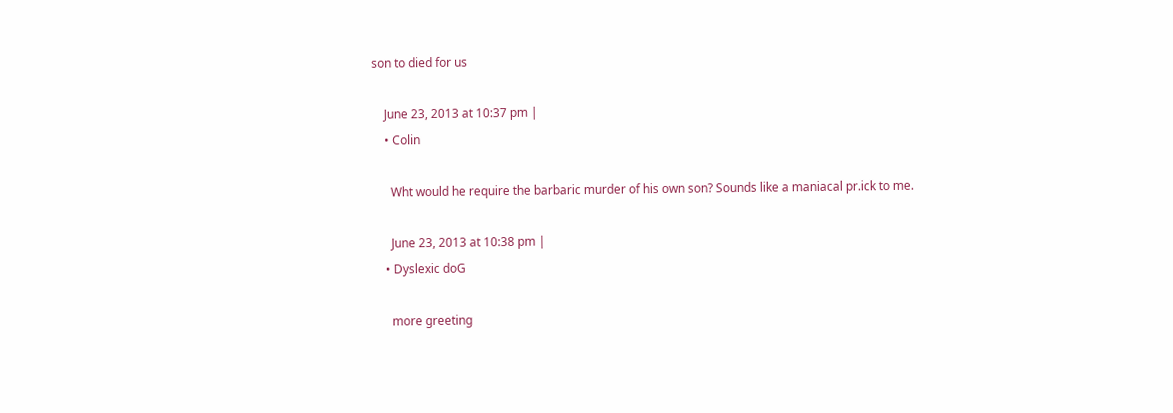son to died for us

    June 23, 2013 at 10:37 pm |
    • Colin

      Wht would he require the barbaric murder of his own son? Sounds like a maniacal pr.ick to me.

      June 23, 2013 at 10:38 pm |
    • Dyslexic doG

      more greeting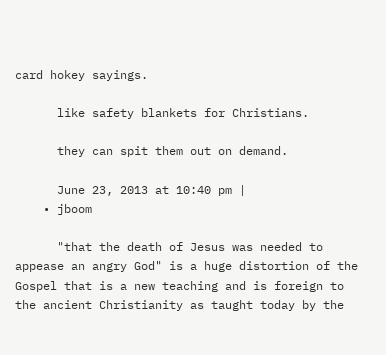card hokey sayings.

      like safety blankets for Christians.

      they can spit them out on demand.

      June 23, 2013 at 10:40 pm |
    • jboom

      "that the death of Jesus was needed to appease an angry God" is a huge distortion of the Gospel that is a new teaching and is foreign to the ancient Christianity as taught today by the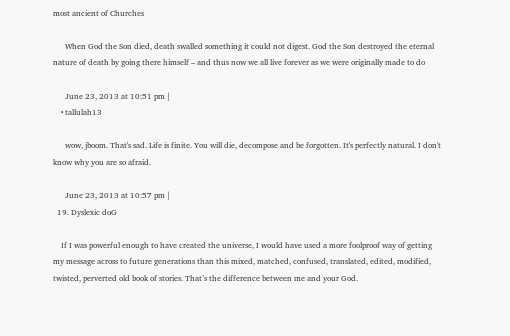most ancient of Churches

      When God the Son died, death swalled something it could not digest. God the Son destroyed the eternal nature of death by going there himself – and thus now we all live forever as we were originally made to do

      June 23, 2013 at 10:51 pm |
    • tallulah13

      wow, jboom. That's sad. Life is finite. You will die, decompose and be forgotten. It's perfectly natural. I don't know why you are so afraid.

      June 23, 2013 at 10:57 pm |
  19. Dyslexic doG

    If I was powerful enough to have created the universe, I would have used a more foolproof way of getting my message across to future generations than this mixed, matched, confused, translated, edited, modified, twisted, perverted old book of stories. That’s the difference between me and your God.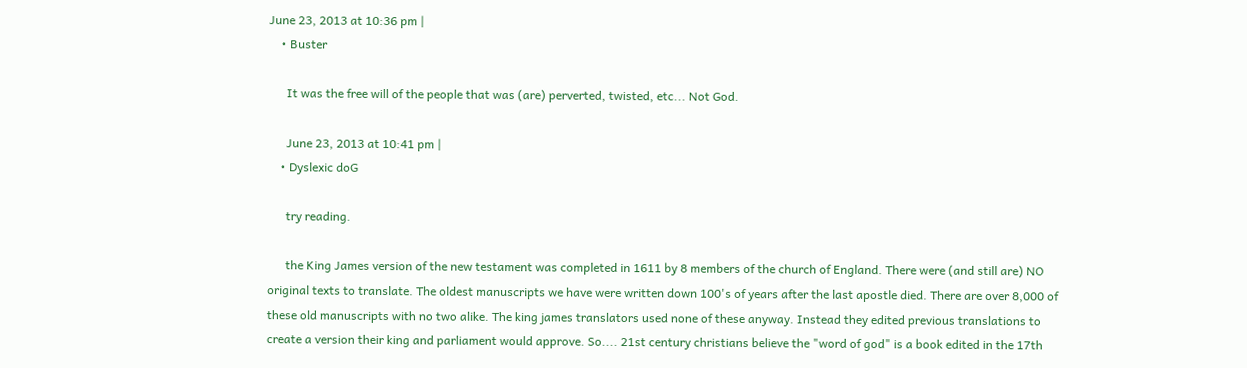June 23, 2013 at 10:36 pm |
    • Buster

      It was the free will of the people that was (are) perverted, twisted, etc... Not God.

      June 23, 2013 at 10:41 pm |
    • Dyslexic doG

      try reading.

      the King James version of the new testament was completed in 1611 by 8 members of the church of England. There were (and still are) NO original texts to translate. The oldest manuscripts we have were written down 100's of years after the last apostle died. There are over 8,000 of these old manuscripts with no two alike. The king james translators used none of these anyway. Instead they edited previous translations to create a version their king and parliament would approve. So.... 21st century christians believe the "word of god" is a book edited in the 17th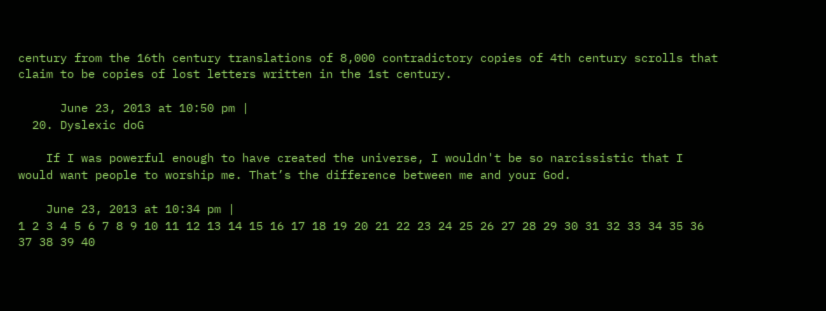century from the 16th century translations of 8,000 contradictory copies of 4th century scrolls that claim to be copies of lost letters written in the 1st century.

      June 23, 2013 at 10:50 pm |
  20. Dyslexic doG

    If I was powerful enough to have created the universe, I wouldn't be so narcissistic that I would want people to worship me. That’s the difference between me and your God.

    June 23, 2013 at 10:34 pm |
1 2 3 4 5 6 7 8 9 10 11 12 13 14 15 16 17 18 19 20 21 22 23 24 25 26 27 28 29 30 31 32 33 34 35 36 37 38 39 40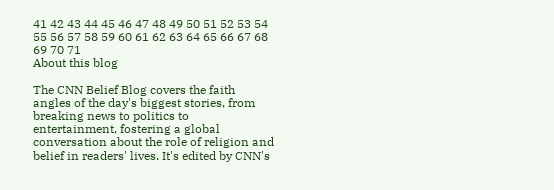41 42 43 44 45 46 47 48 49 50 51 52 53 54 55 56 57 58 59 60 61 62 63 64 65 66 67 68 69 70 71
About this blog

The CNN Belief Blog covers the faith angles of the day's biggest stories, from breaking news to politics to entertainment, fostering a global conversation about the role of religion and belief in readers' lives. It's edited by CNN's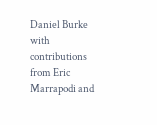Daniel Burke with contributions from Eric Marrapodi and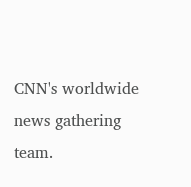CNN's worldwide news gathering team.